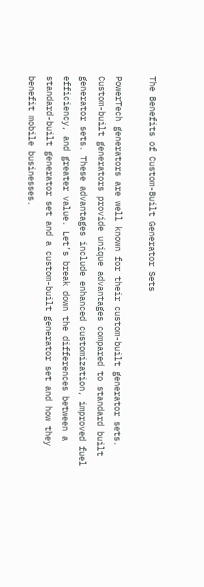The Benefits of Custom-Built Generator Sets

PowerTech generators are well known for their custom-built generator sets. Custom-built generators provide unique advantages compared to standard built generator sets. These advantages include enhanced customization, improved fuel efficiency, and greater value. Let’s break down the differences between a standard-built generator set and a custom-built generator set and how they benefit mobile businesses.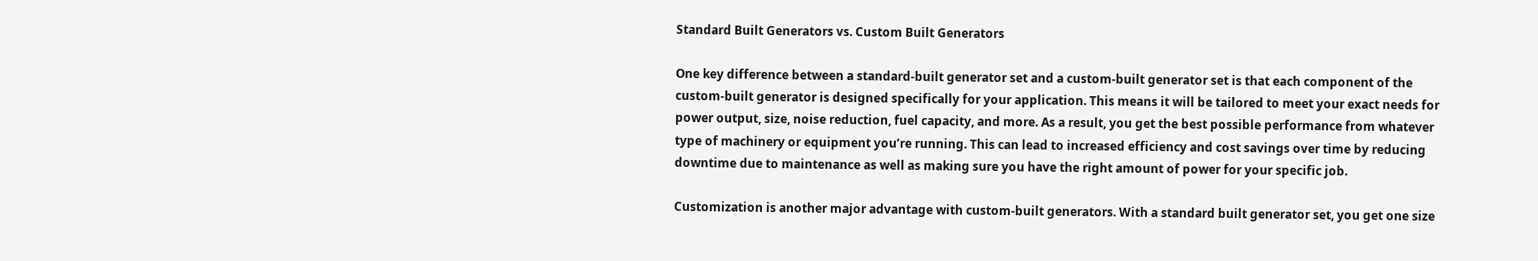Standard Built Generators vs. Custom Built Generators

One key difference between a standard-built generator set and a custom-built generator set is that each component of the custom-built generator is designed specifically for your application. This means it will be tailored to meet your exact needs for power output, size, noise reduction, fuel capacity, and more. As a result, you get the best possible performance from whatever type of machinery or equipment you’re running. This can lead to increased efficiency and cost savings over time by reducing downtime due to maintenance as well as making sure you have the right amount of power for your specific job.

Customization is another major advantage with custom-built generators. With a standard built generator set, you get one size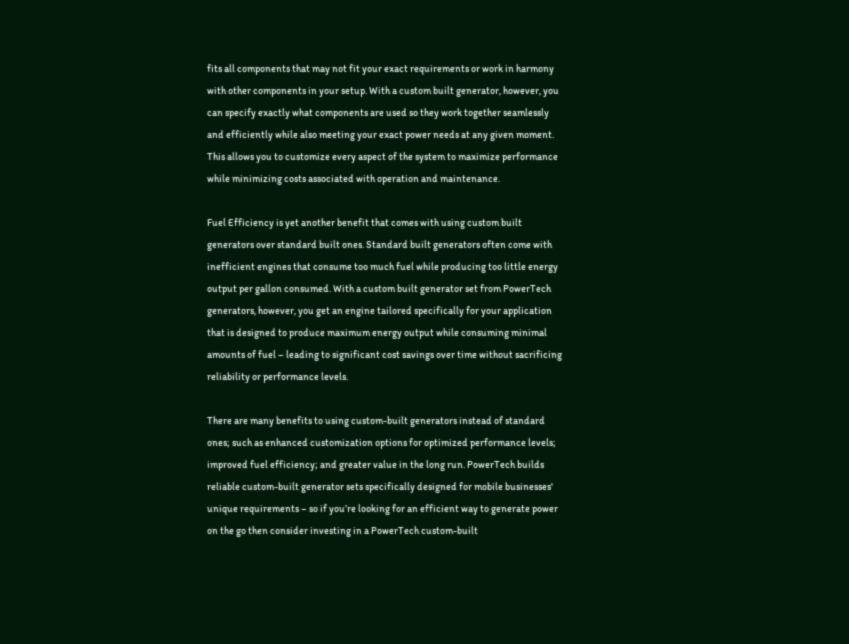fits all components that may not fit your exact requirements or work in harmony with other components in your setup. With a custom built generator, however, you can specify exactly what components are used so they work together seamlessly and efficiently while also meeting your exact power needs at any given moment. This allows you to customize every aspect of the system to maximize performance while minimizing costs associated with operation and maintenance.

Fuel Efficiency is yet another benefit that comes with using custom built generators over standard built ones. Standard built generators often come with inefficient engines that consume too much fuel while producing too little energy output per gallon consumed. With a custom built generator set from PowerTech generators, however, you get an engine tailored specifically for your application that is designed to produce maximum energy output while consuming minimal amounts of fuel – leading to significant cost savings over time without sacrificing reliability or performance levels.

There are many benefits to using custom-built generators instead of standard ones; such as enhanced customization options for optimized performance levels; improved fuel efficiency; and greater value in the long run. PowerTech builds reliable custom-built generator sets specifically designed for mobile businesses' unique requirements – so if you’re looking for an efficient way to generate power on the go then consider investing in a PowerTech custom-built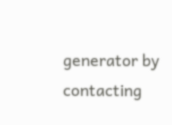generator by contacting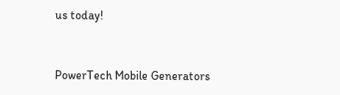us today!


PowerTech Mobile Generators